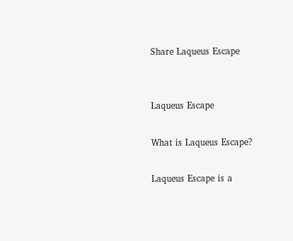Share Laqueus Escape


Laqueus Escape

What is Laqueus Escape?

Laqueus Escape is a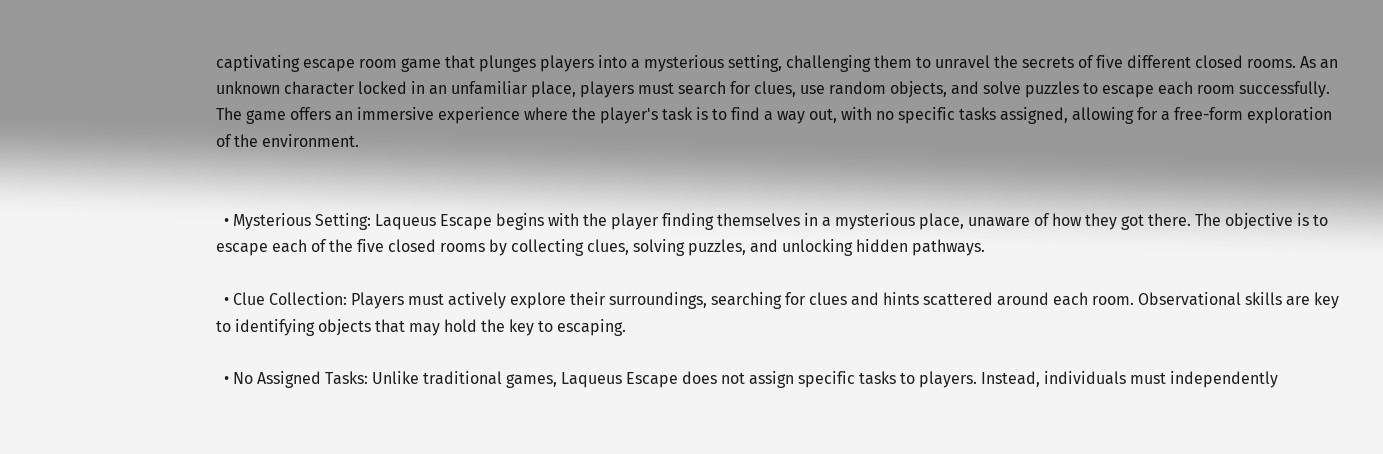captivating escape room game that plunges players into a mysterious setting, challenging them to unravel the secrets of five different closed rooms. As an unknown character locked in an unfamiliar place, players must search for clues, use random objects, and solve puzzles to escape each room successfully. The game offers an immersive experience where the player's task is to find a way out, with no specific tasks assigned, allowing for a free-form exploration of the environment.


  • Mysterious Setting: Laqueus Escape begins with the player finding themselves in a mysterious place, unaware of how they got there. The objective is to escape each of the five closed rooms by collecting clues, solving puzzles, and unlocking hidden pathways.

  • Clue Collection: Players must actively explore their surroundings, searching for clues and hints scattered around each room. Observational skills are key to identifying objects that may hold the key to escaping.

  • No Assigned Tasks: Unlike traditional games, Laqueus Escape does not assign specific tasks to players. Instead, individuals must independently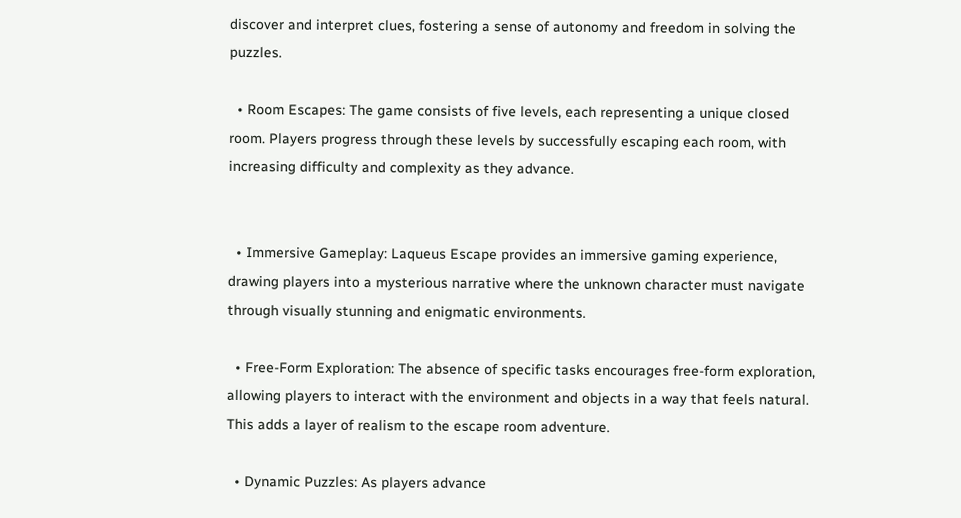discover and interpret clues, fostering a sense of autonomy and freedom in solving the puzzles.

  • Room Escapes: The game consists of five levels, each representing a unique closed room. Players progress through these levels by successfully escaping each room, with increasing difficulty and complexity as they advance.


  • Immersive Gameplay: Laqueus Escape provides an immersive gaming experience, drawing players into a mysterious narrative where the unknown character must navigate through visually stunning and enigmatic environments.

  • Free-Form Exploration: The absence of specific tasks encourages free-form exploration, allowing players to interact with the environment and objects in a way that feels natural. This adds a layer of realism to the escape room adventure.

  • Dynamic Puzzles: As players advance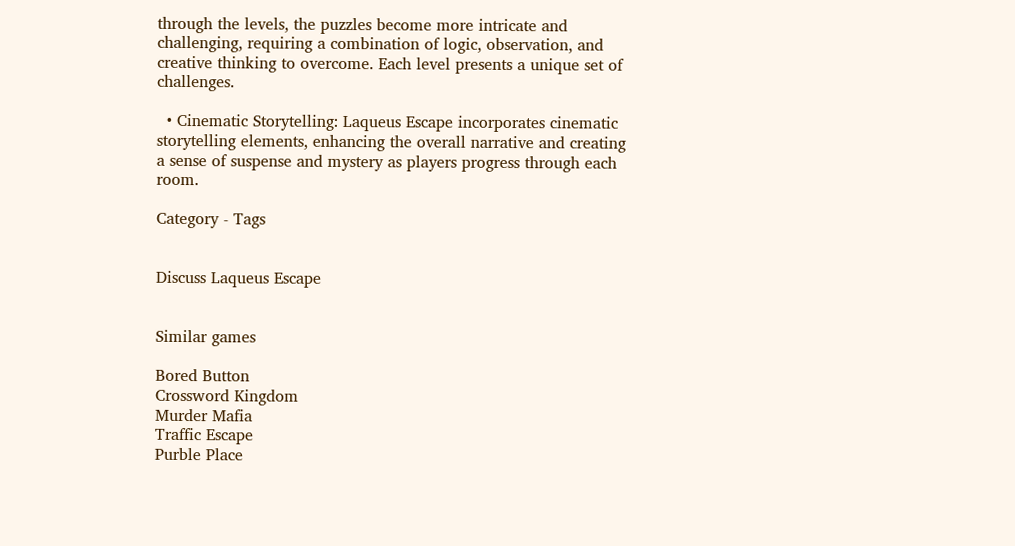through the levels, the puzzles become more intricate and challenging, requiring a combination of logic, observation, and creative thinking to overcome. Each level presents a unique set of challenges.

  • Cinematic Storytelling: Laqueus Escape incorporates cinematic storytelling elements, enhancing the overall narrative and creating a sense of suspense and mystery as players progress through each room.

Category - Tags


Discuss Laqueus Escape


Similar games

Bored Button
Crossword Kingdom
Murder Mafia
Traffic Escape
Purble Place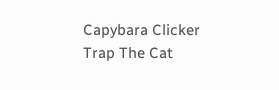Capybara Clicker
Trap The Cat